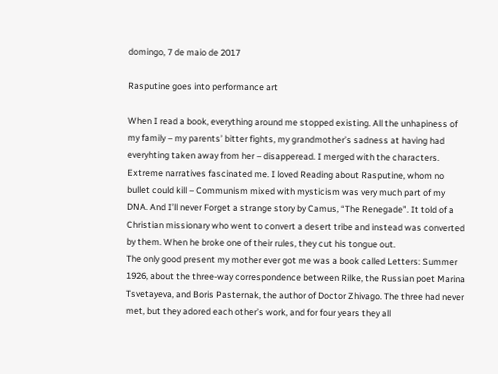domingo, 7 de maio de 2017

Rasputine goes into performance art

When I read a book, everything around me stopped existing. All the unhapiness of my family – my parents’ bitter fights, my grandmother’s sadness at having had everyhting taken away from her – disapperead. I merged with the characters.
Extreme narratives fascinated me. I loved Reading about Rasputine, whom no bullet could kill – Communism mixed with mysticism was very much part of my DNA. And I’ll never Forget a strange story by Camus, “The Renegade”. It told of a Christian missionary who went to convert a desert tribe and instead was converted by them. When he broke one of their rules, they cut his tongue out.
The only good present my mother ever got me was a book called Letters: Summer 1926, about the three-way correspondence between Rilke, the Russian poet Marina Tsvetayeva, and Boris Pasternak, the author of Doctor Zhivago. The three had never met, but they adored each other’s work, and for four years they all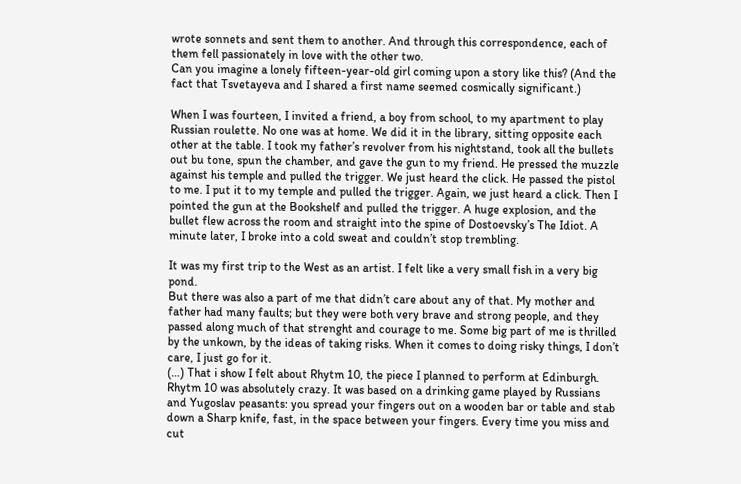wrote sonnets and sent them to another. And through this correspondence, each of them fell passionately in love with the other two.
Can you imagine a lonely fifteen-year-old girl coming upon a story like this? (And the fact that Tsvetayeva and I shared a first name seemed cosmically significant.)

When I was fourteen, I invited a friend, a boy from school, to my apartment to play Russian roulette. No one was at home. We did it in the library, sitting opposite each other at the table. I took my father’s revolver from his nightstand, took all the bullets out bu tone, spun the chamber, and gave the gun to my friend. He pressed the muzzle against his temple and pulled the trigger. We just heard the click. He passed the pistol to me. I put it to my temple and pulled the trigger. Again, we just heard a click. Then I pointed the gun at the Bookshelf and pulled the trigger. A huge explosion, and the bullet flew across the room and straight into the spine of Dostoevsky’s The Idiot. A minute later, I broke into a cold sweat and couldn’t stop trembling.

It was my first trip to the West as an artist. I felt like a very small fish in a very big pond.
But there was also a part of me that didn’t care about any of that. My mother and father had many faults; but they were both very brave and strong people, and they passed along much of that strenght and courage to me. Some big part of me is thrilled by the unkown, by the ideas of taking risks. When it comes to doing risky things, I don’t care, I just go for it.
(…) That i show I felt about Rhytm 10, the piece I planned to perform at Edinburgh. Rhytm 10 was absolutely crazy. It was based on a drinking game played by Russians and Yugoslav peasants: you spread your fingers out on a wooden bar or table and stab down a Sharp knife, fast, in the space between your fingers. Every time you miss and cut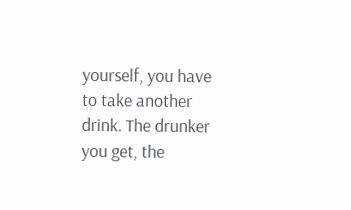yourself, you have to take another drink. The drunker you get, the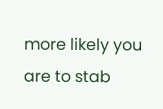more likely you are to stab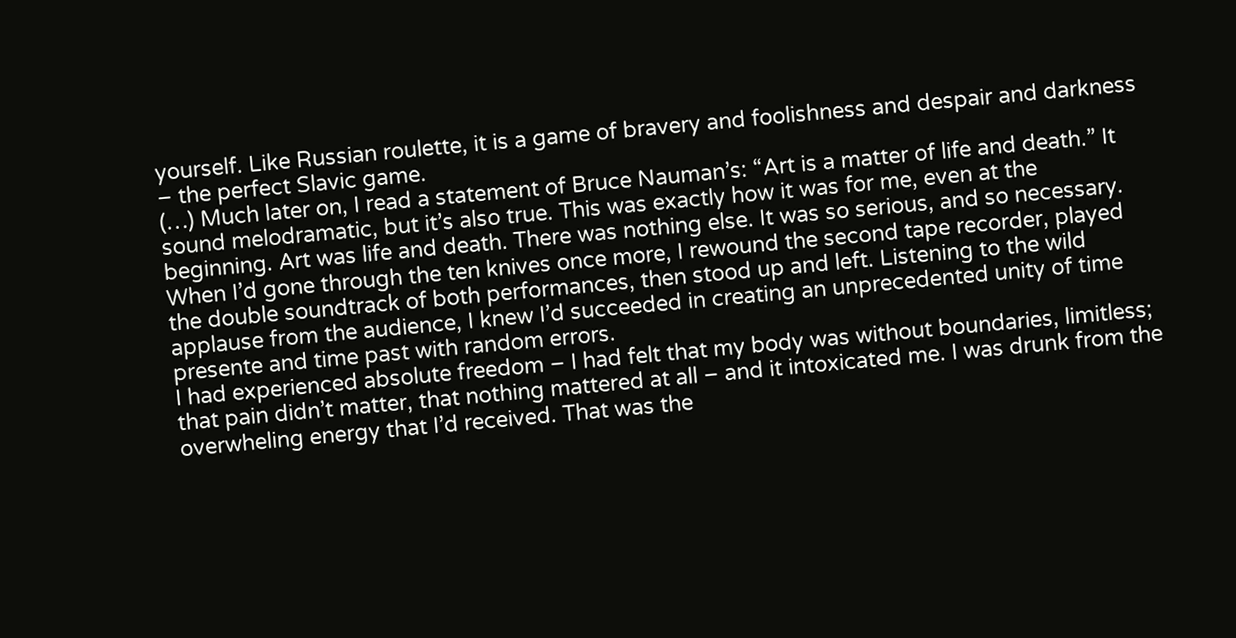yourself. Like Russian roulette, it is a game of bravery and foolishness and despair and darkness – the perfect Slavic game.
(…) Much later on, I read a statement of Bruce Nauman’s: “Art is a matter of life and death.” It sound melodramatic, but it’s also true. This was exactly how it was for me, even at the beginning. Art was life and death. There was nothing else. It was so serious, and so necessary.
When I’d gone through the ten knives once more, I rewound the second tape recorder, played the double soundtrack of both performances, then stood up and left. Listening to the wild applause from the audience, I knew I’d succeeded in creating an unprecedented unity of time presente and time past with random errors.
I had experienced absolute freedom – I had felt that my body was without boundaries, limitless; that pain didn’t matter, that nothing mattered at all – and it intoxicated me. I was drunk from the overwheling energy that I’d received. That was the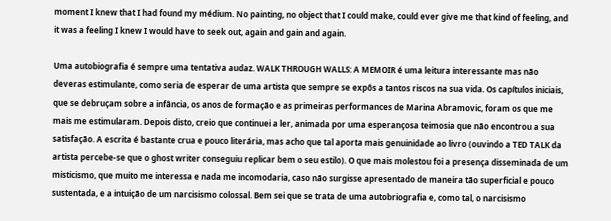moment I knew that I had found my médium. No painting, no object that I could make, could ever give me that kind of feeling, and it was a feeling I knew I would have to seek out, again and gain and again.

Uma autobiografia é sempre uma tentativa audaz. WALK THROUGH WALLS: A MEMOIR é uma leitura interessante mas não deveras estimulante, como seria de esperar de uma artista que sempre se expôs a tantos riscos na sua vida. Os capítulos iniciais, que se debruçam sobre a infância, os anos de formação e as primeiras performances de Marina Abramovic, foram os que me mais me estimularam. Depois disto, creio que continuei a ler, animada por uma esperançosa teimosia que não encontrou a sua satisfação. A escrita é bastante crua e pouco literária, mas acho que tal aporta mais genuinidade ao livro (ouvindo a TED TALK da artista percebe-se que o ghost writer conseguiu replicar bem o seu estilo). O que mais molestou foi a presença disseminada de um misticismo, que muito me interessa e nada me incomodaria, caso não surgisse apresentado de maneira tão superficial e pouco sustentada, e a intuição de um narcisismo colossal. Bem sei que se trata de uma autobriografia e, como tal, o narcisismo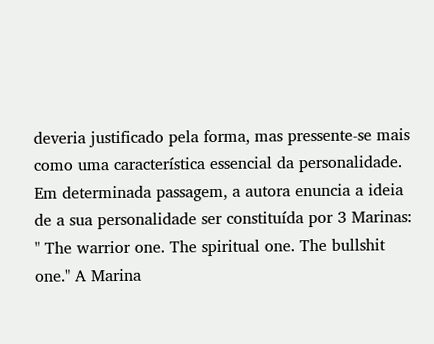deveria justificado pela forma, mas pressente-se mais como uma característica essencial da personalidade. Em determinada passagem, a autora enuncia a ideia de a sua personalidade ser constituída por 3 Marinas: " The warrior one. The spiritual one. The bullshit one." A Marina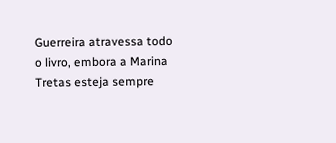Guerreira atravessa todo o livro, embora a Marina Tretas esteja sempre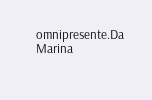omnipresente.Da Marina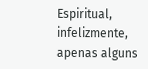Espiritual, infelizmente, apenas alguns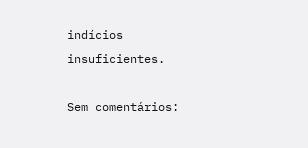indícios insuficientes.

Sem comentários: